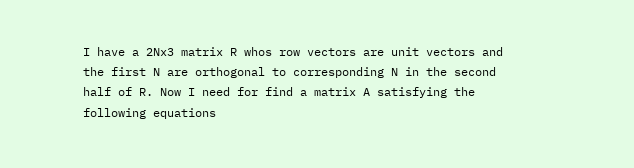I have a 2Nx3 matrix R whos row vectors are unit vectors and the first N are orthogonal to corresponding N in the second half of R. Now I need for find a matrix A satisfying the following equations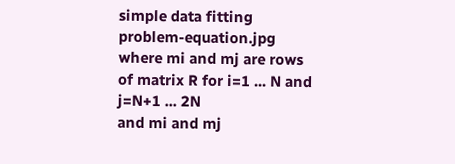simple data fitting problem-equation.jpg
where mi and mj are rows of matrix R for i=1 ... N and j=N+1 ... 2N
and mi and mj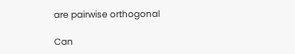are pairwise orthogonal

Can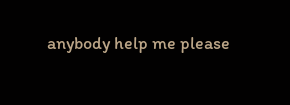anybody help me please